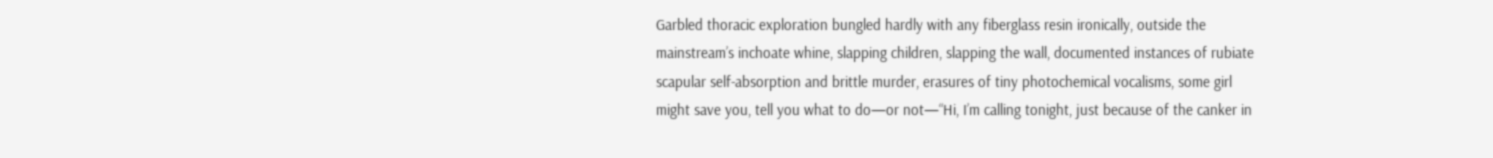Garbled thoracic exploration bungled hardly with any fiberglass resin ironically, outside the mainstream’s inchoate whine, slapping children, slapping the wall, documented instances of rubiate scapular self-absorption and brittle murder, erasures of tiny photochemical vocalisms, some girl might save you, tell you what to do—or not—“Hi, I’m calling tonight, just because of the canker in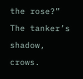the rose?” The tanker’s shadow, crows.